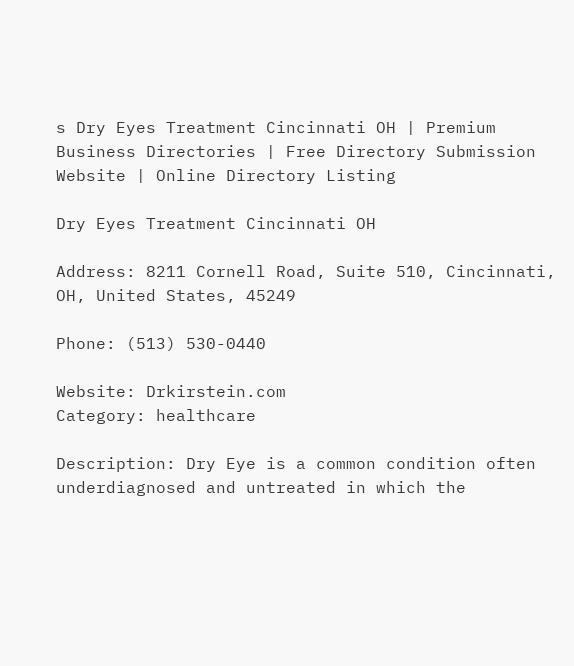s Dry Eyes Treatment Cincinnati OH | Premium Business Directories | Free Directory Submission Website | Online Directory Listing

Dry Eyes Treatment Cincinnati OH

Address: 8211 Cornell Road, Suite 510, Cincinnati, OH, United States, 45249

Phone: (513) 530-0440

Website: Drkirstein.com
Category: healthcare

Description: Dry Eye is a common condition often underdiagnosed and untreated in which the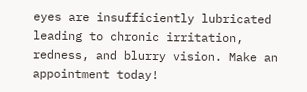eyes are insufficiently lubricated leading to chronic irritation, redness, and blurry vision. Make an appointment today!